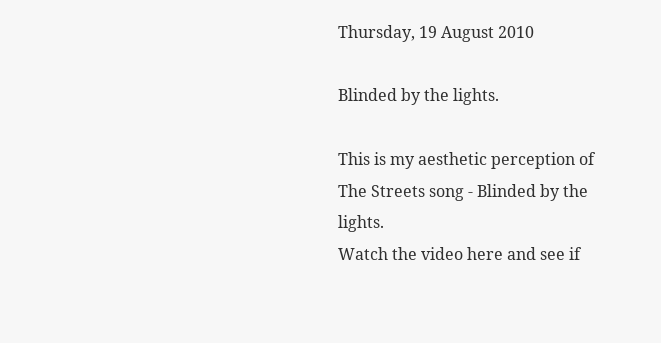Thursday, 19 August 2010

Blinded by the lights.

This is my aesthetic perception of The Streets song - Blinded by the lights.
Watch the video here and see if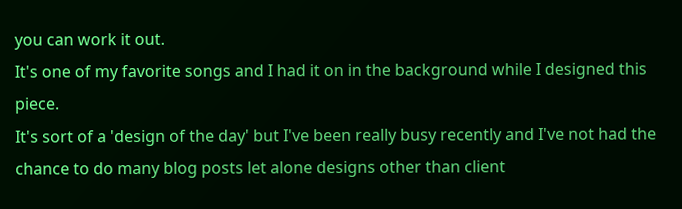you can work it out.
It's one of my favorite songs and I had it on in the background while I designed this piece.
It's sort of a 'design of the day' but I've been really busy recently and I've not had the chance to do many blog posts let alone designs other than client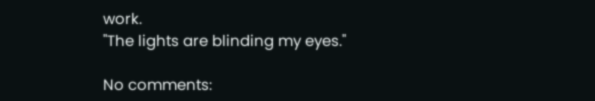work.
"The lights are blinding my eyes."

No comments: